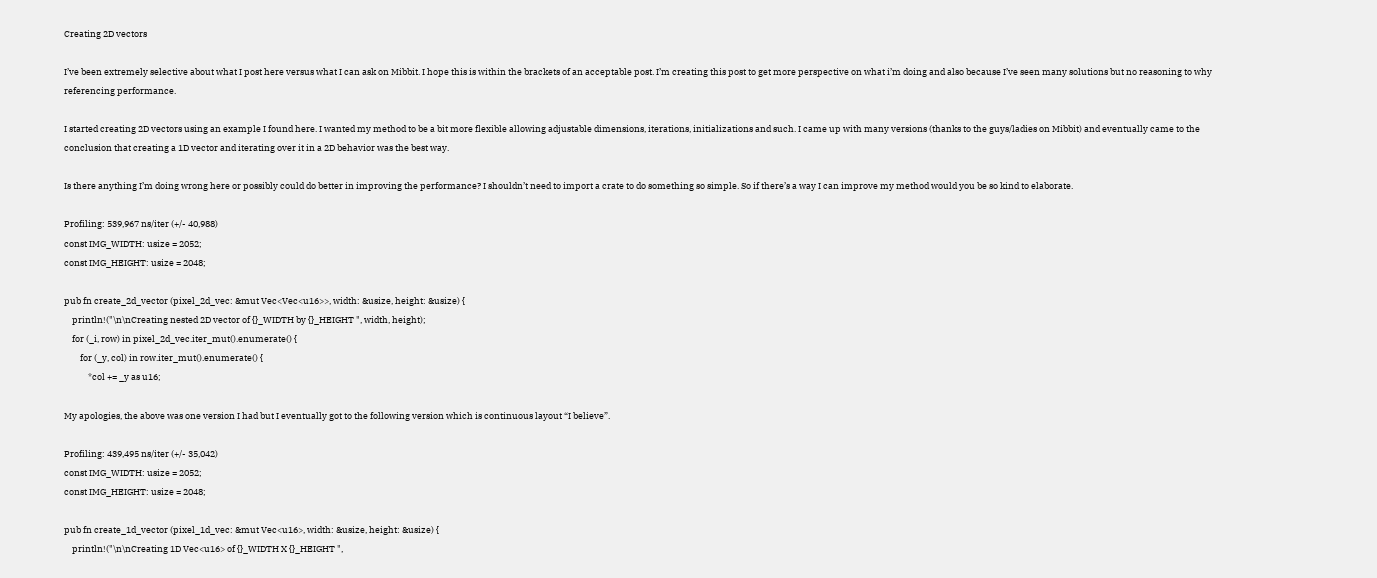Creating 2D vectors

I’ve been extremely selective about what I post here versus what I can ask on Mibbit. I hope this is within the brackets of an acceptable post. I’m creating this post to get more perspective on what i’m doing and also because I’ve seen many solutions but no reasoning to why referencing performance.

I started creating 2D vectors using an example I found here. I wanted my method to be a bit more flexible allowing adjustable dimensions, iterations, initializations and such. I came up with many versions (thanks to the guys/ladies on Mibbit) and eventually came to the conclusion that creating a 1D vector and iterating over it in a 2D behavior was the best way.

Is there anything I’m doing wrong here or possibly could do better in improving the performance? I shouldn’t need to import a crate to do something so simple. So if there’s a way I can improve my method would you be so kind to elaborate.

Profiling: 539,967 ns/iter (+/- 40,988)
const IMG_WIDTH: usize = 2052;
const IMG_HEIGHT: usize = 2048;

pub fn create_2d_vector (pixel_2d_vec: &mut Vec<Vec<u16>>, width: &usize, height: &usize) {
    println!("\n\nCreating nested 2D vector of {}_WIDTH by {}_HEIGHT ", width, height);
    for (_i, row) in pixel_2d_vec.iter_mut().enumerate() {
        for (_y, col) in row.iter_mut().enumerate() {
            *col += _y as u16;

My apologies, the above was one version I had but I eventually got to the following version which is continuous layout “I believe”.

Profiling: 439,495 ns/iter (+/- 35,042)
const IMG_WIDTH: usize = 2052;
const IMG_HEIGHT: usize = 2048;

pub fn create_1d_vector (pixel_1d_vec: &mut Vec<u16>, width: &usize, height: &usize) {
    println!("\n\nCreating 1D Vec<u16> of {}_WIDTH X {}_HEIGHT ",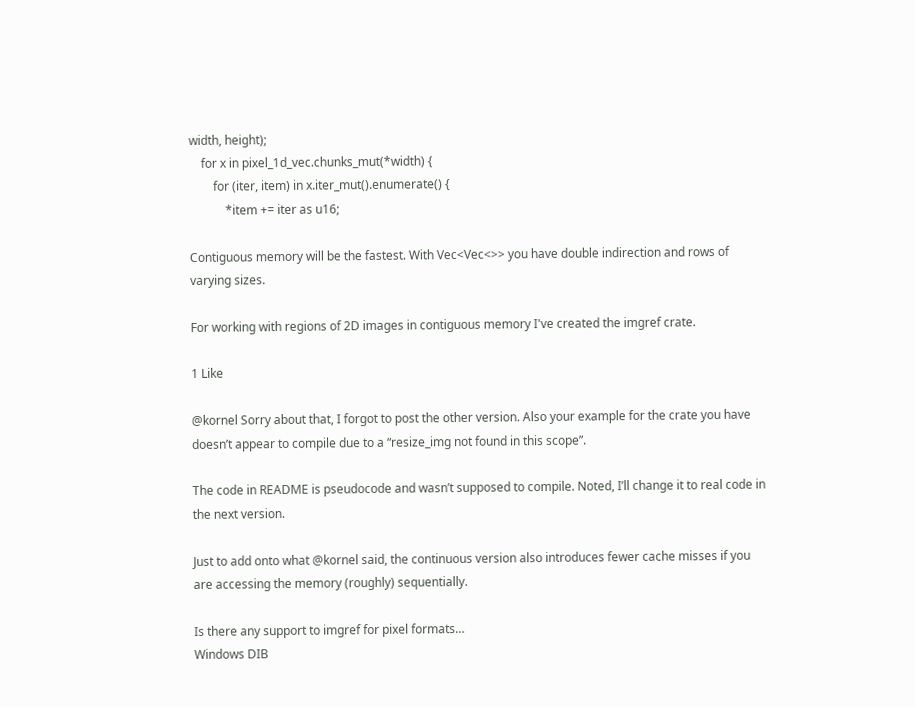width, height);
    for x in pixel_1d_vec.chunks_mut(*width) {
        for (iter, item) in x.iter_mut().enumerate() {
            *item += iter as u16;

Contiguous memory will be the fastest. With Vec<Vec<>> you have double indirection and rows of varying sizes.

For working with regions of 2D images in contiguous memory I've created the imgref crate.

1 Like

@kornel Sorry about that, I forgot to post the other version. Also your example for the crate you have doesn’t appear to compile due to a “resize_img not found in this scope”.

The code in README is pseudocode and wasn’t supposed to compile. Noted, I’ll change it to real code in the next version.

Just to add onto what @kornel said, the continuous version also introduces fewer cache misses if you are accessing the memory (roughly) sequentially.

Is there any support to imgref for pixel formats…
Windows DIB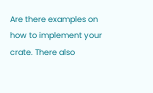Are there examples on how to implement your crate. There also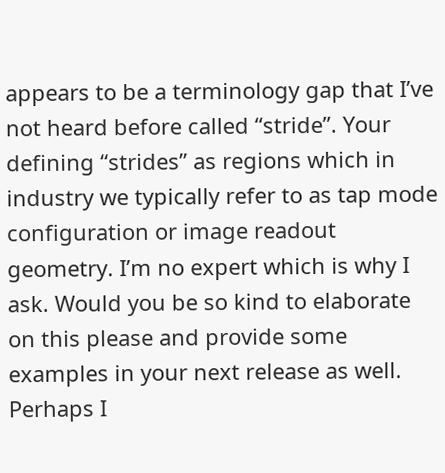appears to be a terminology gap that I’ve not heard before called “stride”. Your defining “strides” as regions which in industry we typically refer to as tap mode configuration or image readout geometry. I’m no expert which is why I ask. Would you be so kind to elaborate on this please and provide some examples in your next release as well. Perhaps I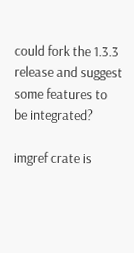could fork the 1.3.3 release and suggest some features to be integrated?

imgref crate is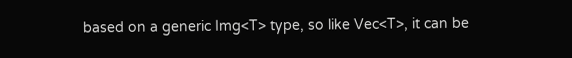based on a generic Img<T> type, so like Vec<T>, it can be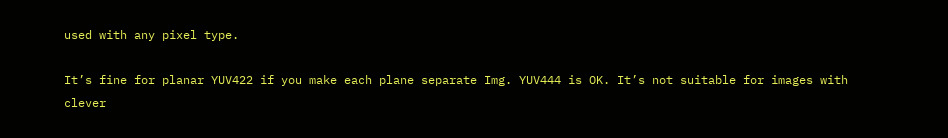used with any pixel type.

It’s fine for planar YUV422 if you make each plane separate Img. YUV444 is OK. It’s not suitable for images with clever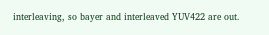interleaving, so bayer and interleaved YUV422 are out.